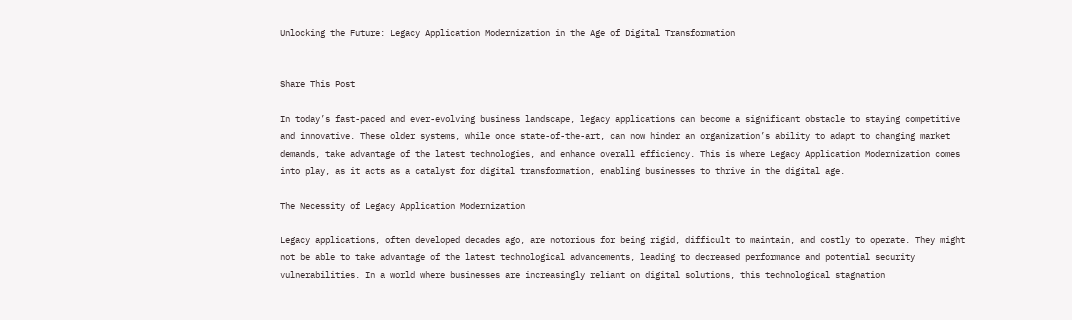Unlocking the Future: Legacy Application Modernization in the Age of Digital Transformation


Share This Post

In today’s fast-paced and ever-evolving business landscape, legacy applications can become a significant obstacle to staying competitive and innovative. These older systems, while once state-of-the-art, can now hinder an organization’s ability to adapt to changing market demands, take advantage of the latest technologies, and enhance overall efficiency. This is where Legacy Application Modernization comes into play, as it acts as a catalyst for digital transformation, enabling businesses to thrive in the digital age.

The Necessity of Legacy Application Modernization

Legacy applications, often developed decades ago, are notorious for being rigid, difficult to maintain, and costly to operate. They might not be able to take advantage of the latest technological advancements, leading to decreased performance and potential security vulnerabilities. In a world where businesses are increasingly reliant on digital solutions, this technological stagnation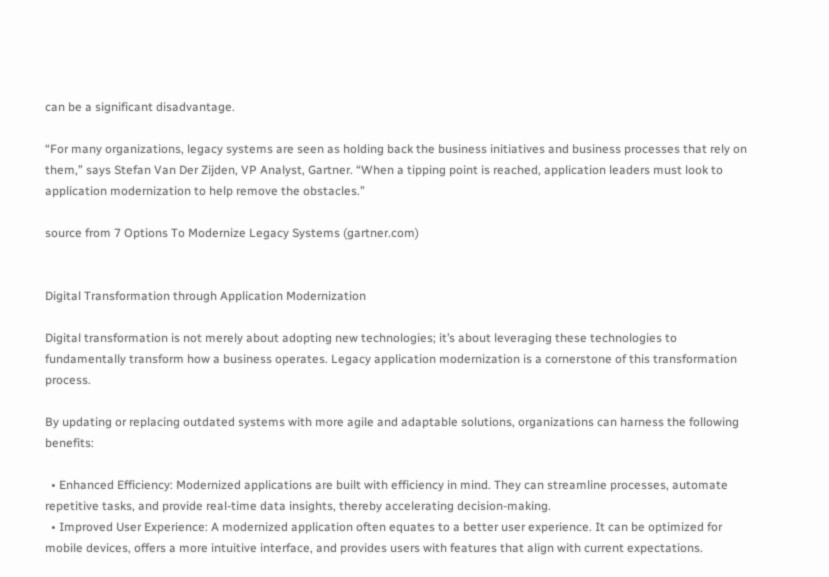can be a significant disadvantage.

“For many organizations, legacy systems are seen as holding back the business initiatives and business processes that rely on them,” says Stefan Van Der Zijden, VP Analyst, Gartner. “When a tipping point is reached, application leaders must look to application modernization to help remove the obstacles.”

source from 7 Options To Modernize Legacy Systems (gartner.com)


Digital Transformation through Application Modernization

Digital transformation is not merely about adopting new technologies; it’s about leveraging these technologies to fundamentally transform how a business operates. Legacy application modernization is a cornerstone of this transformation process.

By updating or replacing outdated systems with more agile and adaptable solutions, organizations can harness the following benefits:

  • Enhanced Efficiency: Modernized applications are built with efficiency in mind. They can streamline processes, automate repetitive tasks, and provide real-time data insights, thereby accelerating decision-making.
  • Improved User Experience: A modernized application often equates to a better user experience. It can be optimized for mobile devices, offers a more intuitive interface, and provides users with features that align with current expectations.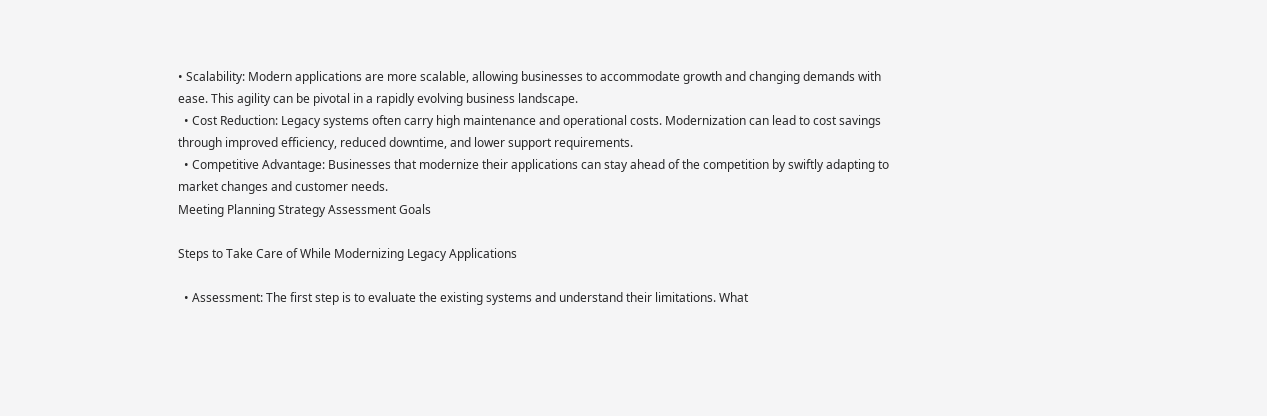• Scalability: Modern applications are more scalable, allowing businesses to accommodate growth and changing demands with ease. This agility can be pivotal in a rapidly evolving business landscape.
  • Cost Reduction: Legacy systems often carry high maintenance and operational costs. Modernization can lead to cost savings through improved efficiency, reduced downtime, and lower support requirements.
  • Competitive Advantage: Businesses that modernize their applications can stay ahead of the competition by swiftly adapting to market changes and customer needs.
Meeting Planning Strategy Assessment Goals

Steps to Take Care of While Modernizing Legacy Applications

  • Assessment: The first step is to evaluate the existing systems and understand their limitations. What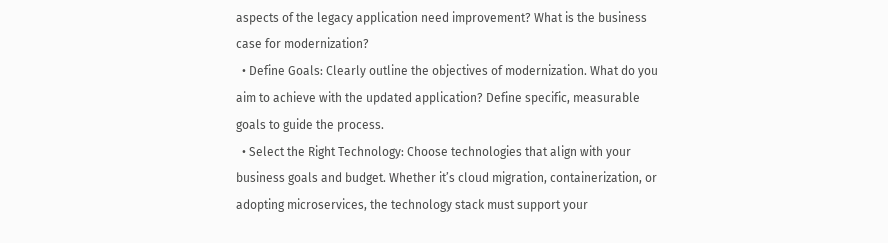aspects of the legacy application need improvement? What is the business case for modernization?
  • Define Goals: Clearly outline the objectives of modernization. What do you aim to achieve with the updated application? Define specific, measurable goals to guide the process.
  • Select the Right Technology: Choose technologies that align with your business goals and budget. Whether it’s cloud migration, containerization, or adopting microservices, the technology stack must support your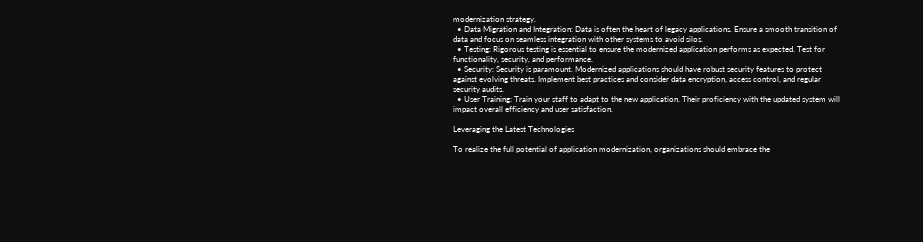modernization strategy.
  • Data Migration and Integration: Data is often the heart of legacy applications. Ensure a smooth transition of data and focus on seamless integration with other systems to avoid silos.
  • Testing: Rigorous testing is essential to ensure the modernized application performs as expected. Test for functionality, security, and performance.
  • Security: Security is paramount. Modernized applications should have robust security features to protect against evolving threats. Implement best practices and consider data encryption, access control, and regular security audits.
  • User Training: Train your staff to adapt to the new application. Their proficiency with the updated system will impact overall efficiency and user satisfaction.

Leveraging the Latest Technologies

To realize the full potential of application modernization, organizations should embrace the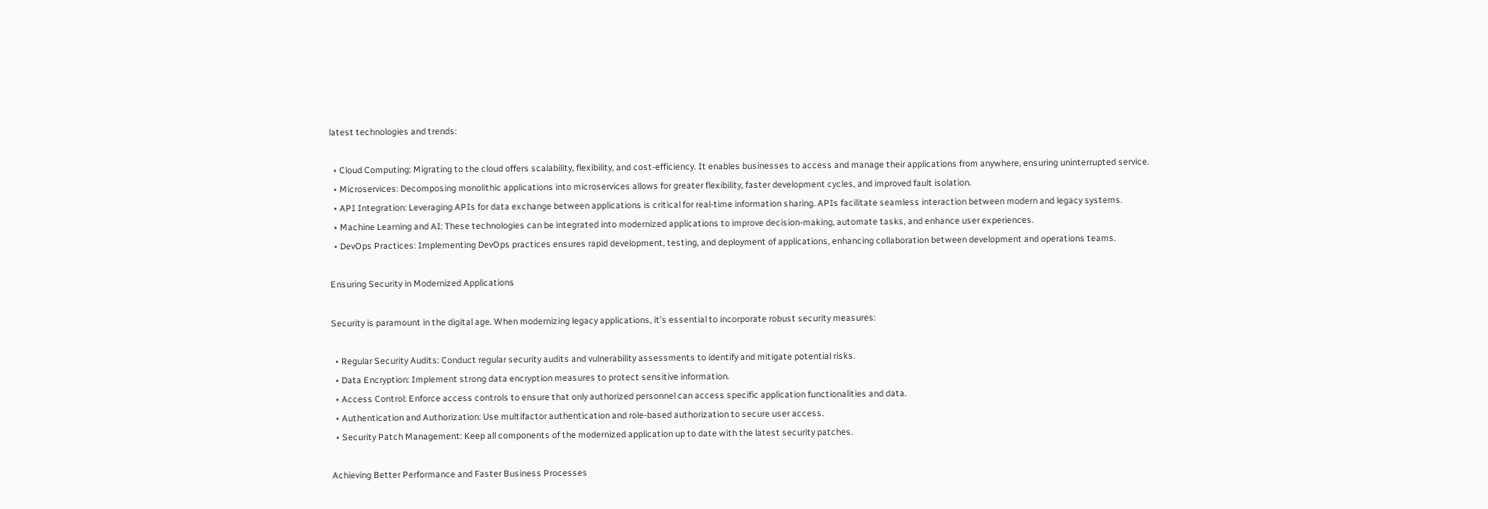latest technologies and trends:

  • Cloud Computing: Migrating to the cloud offers scalability, flexibility, and cost-efficiency. It enables businesses to access and manage their applications from anywhere, ensuring uninterrupted service.
  • Microservices: Decomposing monolithic applications into microservices allows for greater flexibility, faster development cycles, and improved fault isolation.
  • API Integration: Leveraging APIs for data exchange between applications is critical for real-time information sharing. APIs facilitate seamless interaction between modern and legacy systems.
  • Machine Learning and AI: These technologies can be integrated into modernized applications to improve decision-making, automate tasks, and enhance user experiences.
  • DevOps Practices: Implementing DevOps practices ensures rapid development, testing, and deployment of applications, enhancing collaboration between development and operations teams.

Ensuring Security in Modernized Applications

Security is paramount in the digital age. When modernizing legacy applications, it’s essential to incorporate robust security measures:

  • Regular Security Audits: Conduct regular security audits and vulnerability assessments to identify and mitigate potential risks.
  • Data Encryption: Implement strong data encryption measures to protect sensitive information.
  • Access Control: Enforce access controls to ensure that only authorized personnel can access specific application functionalities and data.
  • Authentication and Authorization: Use multifactor authentication and role-based authorization to secure user access.
  • Security Patch Management: Keep all components of the modernized application up to date with the latest security patches.

Achieving Better Performance and Faster Business Processes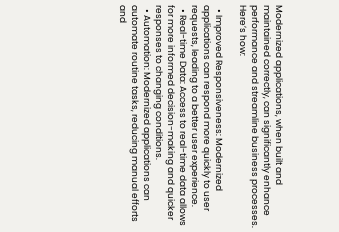Modernized applications, when built and maintained correctly, can significantly enhance performance and streamline business processes. Here’s how:

  • Improved Responsiveness: Modernized applications can respond more quickly to user requests, leading to a better user experience.
  • Real-time Data: Access to real-time data allows for more informed decision-making and quicker responses to changing conditions.
  • Automation: Modernized applications can automate routine tasks, reducing manual efforts and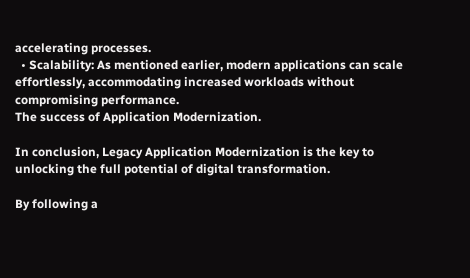accelerating processes.
  • Scalability: As mentioned earlier, modern applications can scale effortlessly, accommodating increased workloads without compromising performance.
The success of Application Modernization.

In conclusion, Legacy Application Modernization is the key to unlocking the full potential of digital transformation.

By following a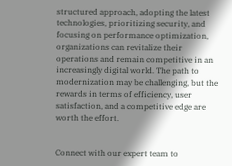structured approach, adopting the latest technologies, prioritizing security, and focusing on performance optimization, organizations can revitalize their operations and remain competitive in an increasingly digital world. The path to modernization may be challenging, but the rewards in terms of efficiency, user satisfaction, and a competitive edge are worth the effort.


Connect with our expert team to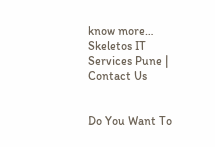know more… Skeletos IT Services Pune | Contact Us


Do You Want To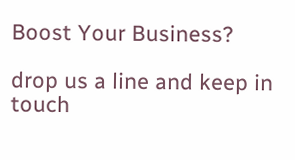Boost Your Business?

drop us a line and keep in touch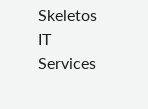Skeletos IT Services